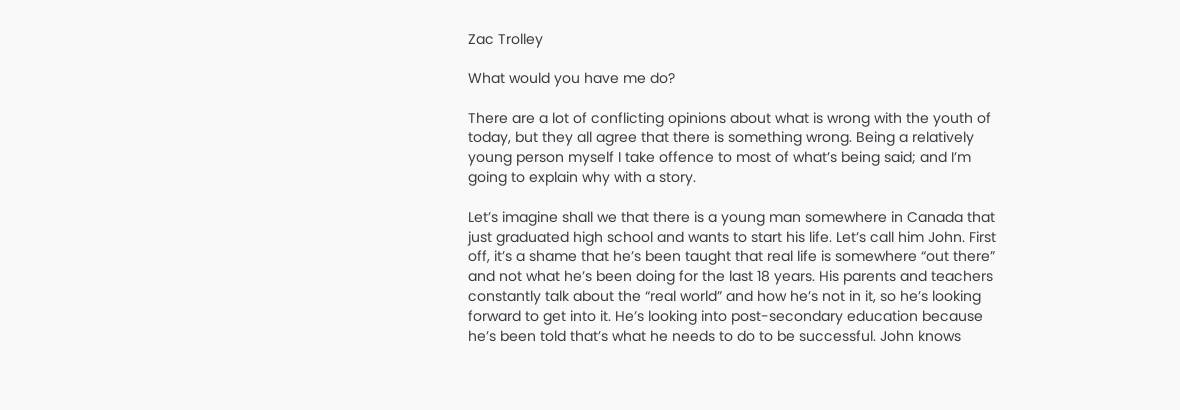Zac Trolley

What would you have me do?

There are a lot of conflicting opinions about what is wrong with the youth of today, but they all agree that there is something wrong. Being a relatively young person myself I take offence to most of what’s being said; and I’m going to explain why with a story.

Let’s imagine shall we that there is a young man somewhere in Canada that just graduated high school and wants to start his life. Let’s call him John. First off, it’s a shame that he’s been taught that real life is somewhere “out there” and not what he’s been doing for the last 18 years. His parents and teachers constantly talk about the “real world” and how he’s not in it, so he’s looking forward to get into it. He’s looking into post-secondary education because he’s been told that’s what he needs to do to be successful. John knows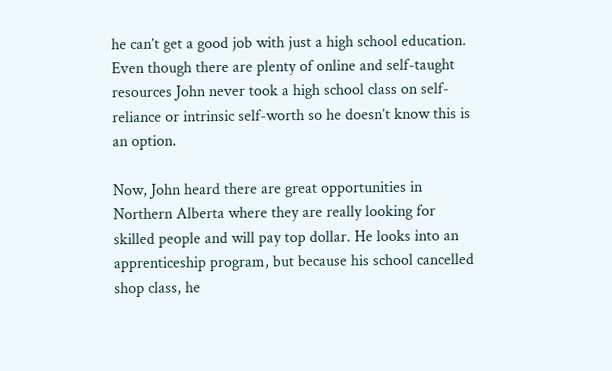he can’t get a good job with just a high school education. Even though there are plenty of online and self-taught resources John never took a high school class on self-reliance or intrinsic self-worth so he doesn’t know this is an option.

Now, John heard there are great opportunities in Northern Alberta where they are really looking for skilled people and will pay top dollar. He looks into an apprenticeship program, but because his school cancelled shop class, he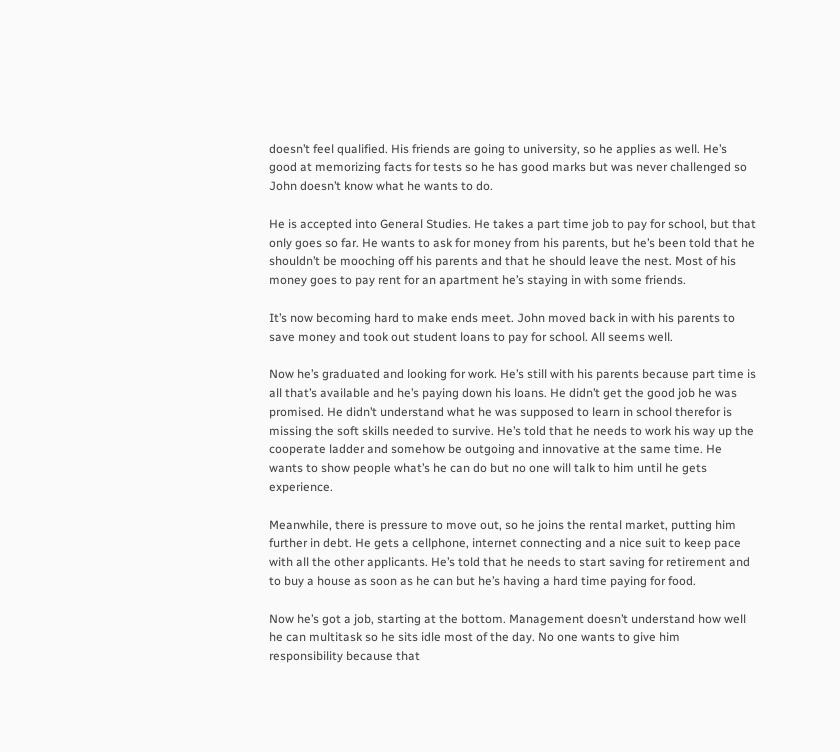doesn’t feel qualified. His friends are going to university, so he applies as well. He’s good at memorizing facts for tests so he has good marks but was never challenged so John doesn’t know what he wants to do.

He is accepted into General Studies. He takes a part time job to pay for school, but that only goes so far. He wants to ask for money from his parents, but he’s been told that he shouldn’t be mooching off his parents and that he should leave the nest. Most of his money goes to pay rent for an apartment he’s staying in with some friends.

It’s now becoming hard to make ends meet. John moved back in with his parents to save money and took out student loans to pay for school. All seems well.

Now he’s graduated and looking for work. He’s still with his parents because part time is all that’s available and he’s paying down his loans. He didn’t get the good job he was promised. He didn’t understand what he was supposed to learn in school therefor is missing the soft skills needed to survive. He’s told that he needs to work his way up the cooperate ladder and somehow be outgoing and innovative at the same time. He wants to show people what’s he can do but no one will talk to him until he gets experience.

Meanwhile, there is pressure to move out, so he joins the rental market, putting him further in debt. He gets a cellphone, internet connecting and a nice suit to keep pace with all the other applicants. He’s told that he needs to start saving for retirement and to buy a house as soon as he can but he’s having a hard time paying for food.

Now he’s got a job, starting at the bottom. Management doesn’t understand how well he can multitask so he sits idle most of the day. No one wants to give him responsibility because that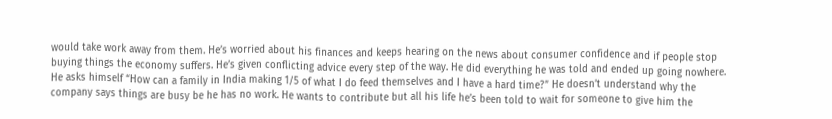would take work away from them. He’s worried about his finances and keeps hearing on the news about consumer confidence and if people stop buying things the economy suffers. He’s given conflicting advice every step of the way. He did everything he was told and ended up going nowhere. He asks himself “How can a family in India making 1/5 of what I do feed themselves and I have a hard time?” He doesn’t understand why the company says things are busy be he has no work. He wants to contribute but all his life he’s been told to wait for someone to give him the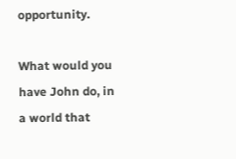opportunity.

What would you have John do, in a world that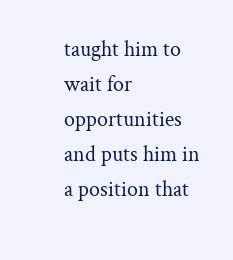taught him to wait for opportunities and puts him in a position that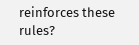reinforces these rules?